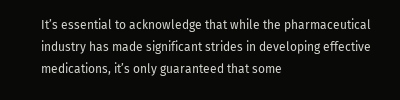It’s essential to acknowledge that while the pharmaceutical industry has made significant strides in developing effective medications, it’s only guaranteed that some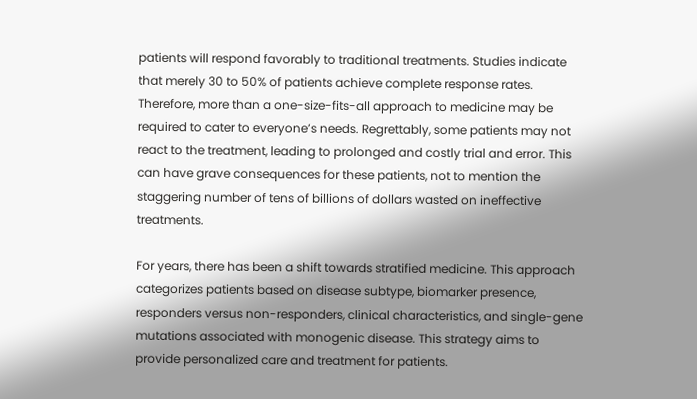patients will respond favorably to traditional treatments. Studies indicate that merely 30 to 50% of patients achieve complete response rates. Therefore, more than a one-size-fits-all approach to medicine may be required to cater to everyone’s needs. Regrettably, some patients may not react to the treatment, leading to prolonged and costly trial and error. This can have grave consequences for these patients, not to mention the staggering number of tens of billions of dollars wasted on ineffective treatments.

For years, there has been a shift towards stratified medicine. This approach categorizes patients based on disease subtype, biomarker presence, responders versus non-responders, clinical characteristics, and single-gene mutations associated with monogenic disease. This strategy aims to provide personalized care and treatment for patients.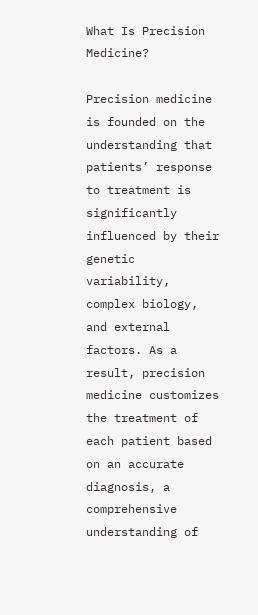What Is Precision Medicine?

Precision medicine is founded on the understanding that patients’ response to treatment is significantly influenced by their genetic variability, complex biology, and external factors. As a result, precision medicine customizes the treatment of each patient based on an accurate diagnosis, a comprehensive understanding of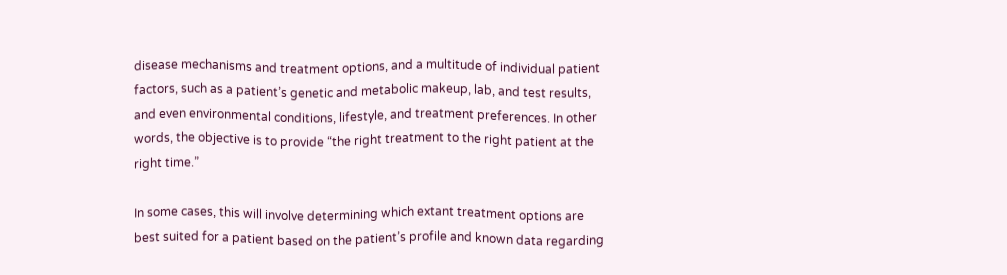disease mechanisms and treatment options, and a multitude of individual patient factors, such as a patient’s genetic and metabolic makeup, lab, and test results, and even environmental conditions, lifestyle, and treatment preferences. In other words, the objective is to provide “the right treatment to the right patient at the right time.”

In some cases, this will involve determining which extant treatment options are best suited for a patient based on the patient’s profile and known data regarding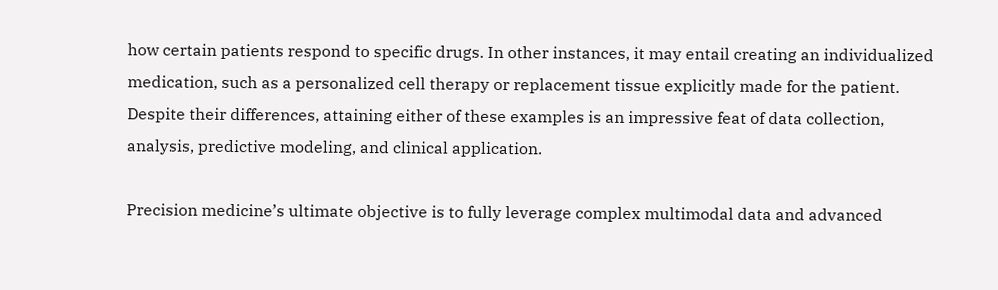how certain patients respond to specific drugs. In other instances, it may entail creating an individualized medication, such as a personalized cell therapy or replacement tissue explicitly made for the patient. Despite their differences, attaining either of these examples is an impressive feat of data collection, analysis, predictive modeling, and clinical application.

Precision medicine’s ultimate objective is to fully leverage complex multimodal data and advanced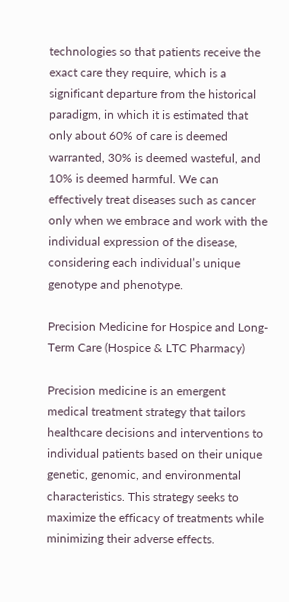technologies so that patients receive the exact care they require, which is a significant departure from the historical paradigm, in which it is estimated that only about 60% of care is deemed warranted, 30% is deemed wasteful, and 10% is deemed harmful. We can effectively treat diseases such as cancer only when we embrace and work with the individual expression of the disease, considering each individual’s unique genotype and phenotype.

Precision Medicine for Hospice and Long-Term Care (Hospice & LTC Pharmacy)

Precision medicine is an emergent medical treatment strategy that tailors healthcare decisions and interventions to individual patients based on their unique genetic, genomic, and environmental characteristics. This strategy seeks to maximize the efficacy of treatments while minimizing their adverse effects.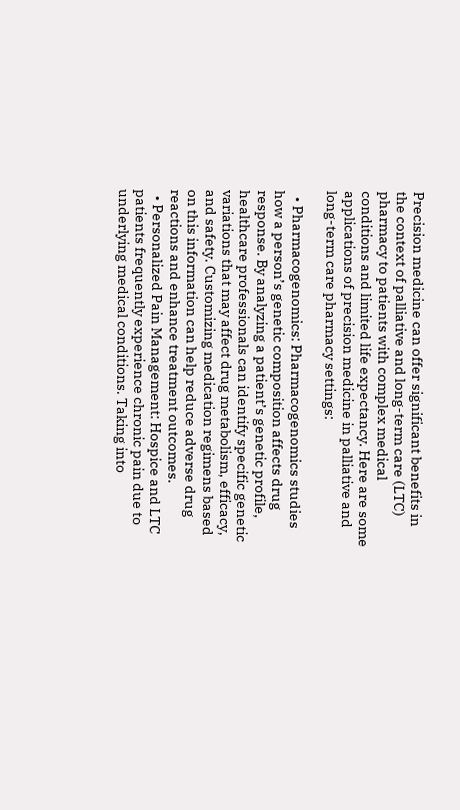Precision medicine can offer significant benefits in the context of palliative and long-term care (LTC) pharmacy to patients with complex medical conditions and limited life expectancy. Here are some applications of precision medicine in palliative and long-term care pharmacy settings:

  • Pharmacogenomics: Pharmacogenomics studies how a person’s genetic composition affects drug response. By analyzing a patient’s genetic profile, healthcare professionals can identify specific genetic variations that may affect drug metabolism, efficacy, and safety. Customizing medication regimens based on this information can help reduce adverse drug reactions and enhance treatment outcomes.
  • Personalized Pain Management: Hospice and LTC patients frequently experience chronic pain due to underlying medical conditions. Taking into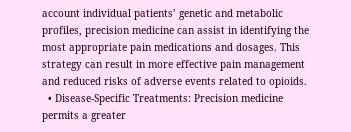account individual patients’ genetic and metabolic profiles, precision medicine can assist in identifying the most appropriate pain medications and dosages. This strategy can result in more effective pain management and reduced risks of adverse events related to opioids.
  • Disease-Specific Treatments: Precision medicine permits a greater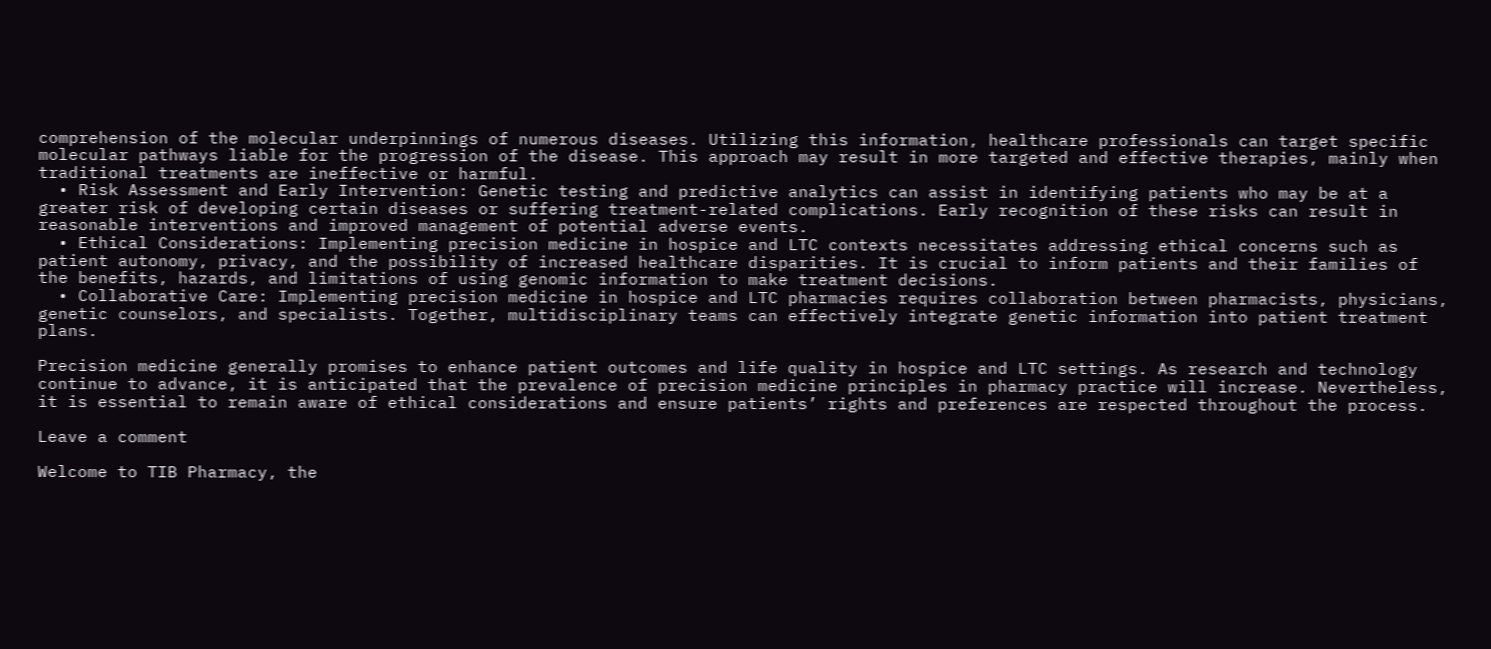comprehension of the molecular underpinnings of numerous diseases. Utilizing this information, healthcare professionals can target specific molecular pathways liable for the progression of the disease. This approach may result in more targeted and effective therapies, mainly when traditional treatments are ineffective or harmful.
  • Risk Assessment and Early Intervention: Genetic testing and predictive analytics can assist in identifying patients who may be at a greater risk of developing certain diseases or suffering treatment-related complications. Early recognition of these risks can result in reasonable interventions and improved management of potential adverse events.
  • Ethical Considerations: Implementing precision medicine in hospice and LTC contexts necessitates addressing ethical concerns such as patient autonomy, privacy, and the possibility of increased healthcare disparities. It is crucial to inform patients and their families of the benefits, hazards, and limitations of using genomic information to make treatment decisions.
  • Collaborative Care: Implementing precision medicine in hospice and LTC pharmacies requires collaboration between pharmacists, physicians, genetic counselors, and specialists. Together, multidisciplinary teams can effectively integrate genetic information into patient treatment plans.

Precision medicine generally promises to enhance patient outcomes and life quality in hospice and LTC settings. As research and technology continue to advance, it is anticipated that the prevalence of precision medicine principles in pharmacy practice will increase. Nevertheless, it is essential to remain aware of ethical considerations and ensure patients’ rights and preferences are respected throughout the process.

Leave a comment

Welcome to TIB Pharmacy, the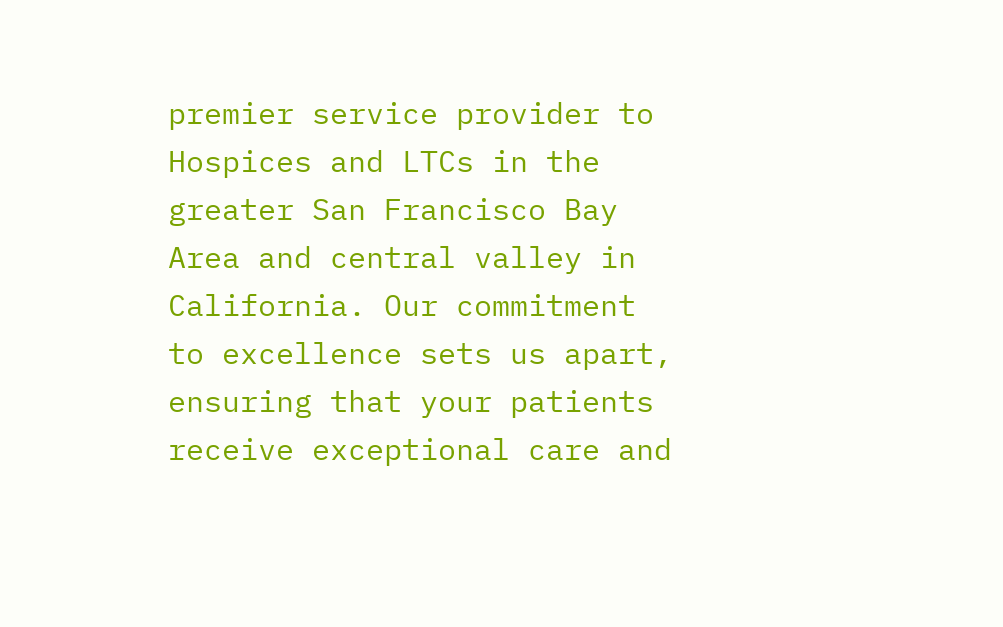premier service provider to Hospices and LTCs in the greater San Francisco Bay Area and central valley in California. Our commitment to excellence sets us apart, ensuring that your patients receive exceptional care and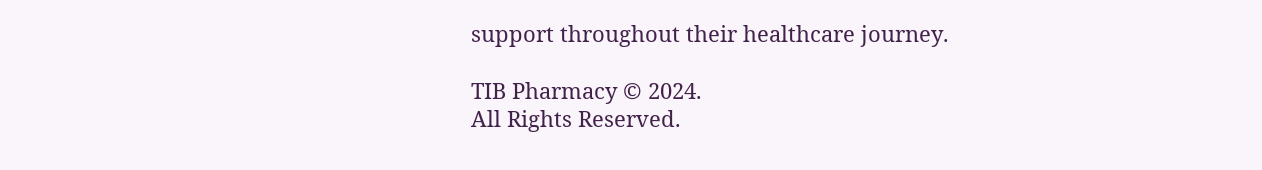support throughout their healthcare journey.

TIB Pharmacy © 2024.
All Rights Reserved.